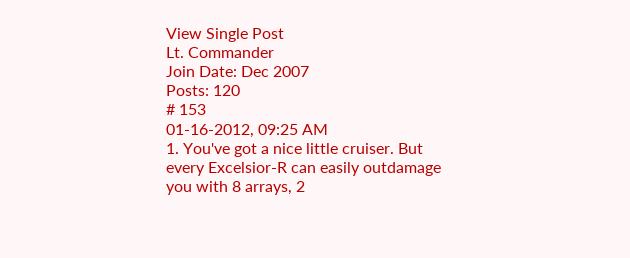View Single Post
Lt. Commander
Join Date: Dec 2007
Posts: 120
# 153
01-16-2012, 09:25 AM
1. You've got a nice little cruiser. But every Excelsior-R can easily outdamage you with 8 arrays, 2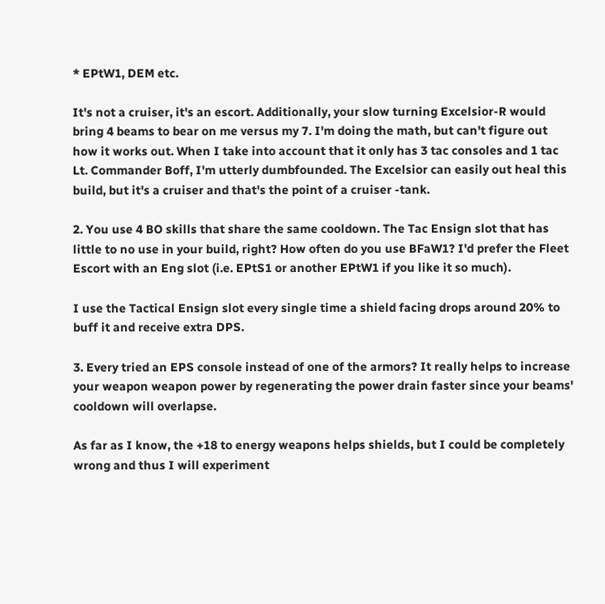* EPtW1, DEM etc.

It's not a cruiser, it's an escort. Additionally, your slow turning Excelsior-R would bring 4 beams to bear on me versus my 7. I'm doing the math, but can't figure out how it works out. When I take into account that it only has 3 tac consoles and 1 tac Lt. Commander Boff, I'm utterly dumbfounded. The Excelsior can easily out heal this build, but it's a cruiser and that's the point of a cruiser -tank.

2. You use 4 BO skills that share the same cooldown. The Tac Ensign slot that has little to no use in your build, right? How often do you use BFaW1? I'd prefer the Fleet Escort with an Eng slot (i.e. EPtS1 or another EPtW1 if you like it so much).

I use the Tactical Ensign slot every single time a shield facing drops around 20% to buff it and receive extra DPS.

3. Every tried an EPS console instead of one of the armors? It really helps to increase your weapon weapon power by regenerating the power drain faster since your beams' cooldown will overlapse.

As far as I know, the +18 to energy weapons helps shields, but I could be completely wrong and thus I will experiment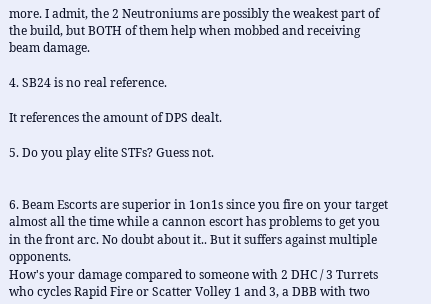more. I admit, the 2 Neutroniums are possibly the weakest part of the build, but BOTH of them help when mobbed and receiving beam damage.

4. SB24 is no real reference.

It references the amount of DPS dealt.

5. Do you play elite STFs? Guess not.


6. Beam Escorts are superior in 1on1s since you fire on your target almost all the time while a cannon escort has problems to get you in the front arc. No doubt about it.. But it suffers against multiple opponents.
How's your damage compared to someone with 2 DHC / 3 Turrets who cycles Rapid Fire or Scatter Volley 1 and 3, a DBB with two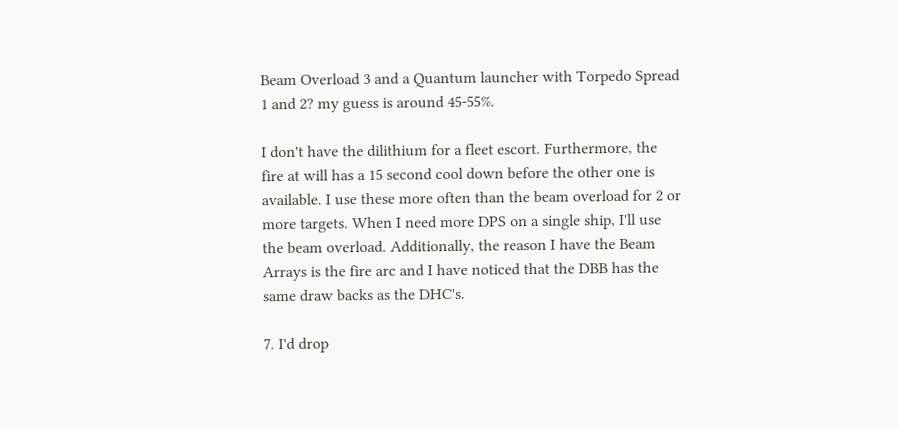Beam Overload 3 and a Quantum launcher with Torpedo Spread 1 and 2? my guess is around 45-55%.

I don't have the dilithium for a fleet escort. Furthermore, the fire at will has a 15 second cool down before the other one is available. I use these more often than the beam overload for 2 or more targets. When I need more DPS on a single ship, I'll use the beam overload. Additionally, the reason I have the Beam Arrays is the fire arc and I have noticed that the DBB has the same draw backs as the DHC's.

7. I'd drop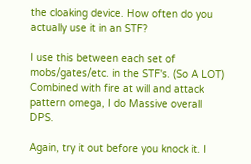the cloaking device. How often do you actually use it in an STF?

I use this between each set of mobs/gates/etc. in the STF's. (So A LOT) Combined with fire at will and attack pattern omega, I do Massive overall DPS.

Again, try it out before you knock it. I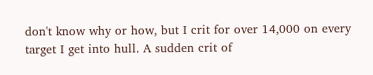don't know why or how, but I crit for over 14,000 on every target I get into hull. A sudden crit of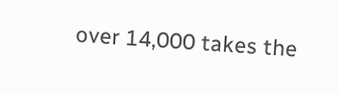over 14,000 takes the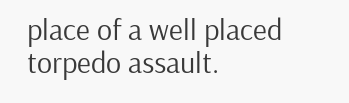place of a well placed torpedo assault.